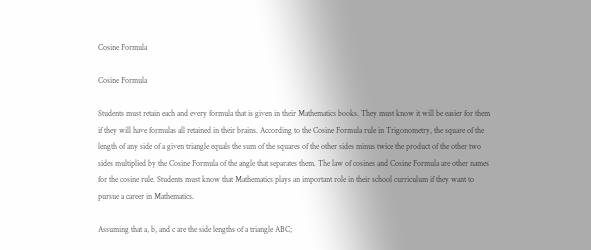Cosine Formula

Cosine Formula

Students must retain each and every formula that is given in their Mathematics books. They must know it will be easier for them if they will have formulas all retained in their brains. According to the Cosine Formula rule in Trigonometry, the square of the length of any side of a given triangle equals the sum of the squares of the other sides minus twice the product of the other two sides multiplied by the Cosine Formula of the angle that separates them. The law of cosines and Cosine Formula are other names for the cosine rule. Students must know that Mathematics plays an important role in their school curriculum if they want to pursue a career in Mathematics.

Assuming that a, b, and c are the side lengths of a triangle ABC;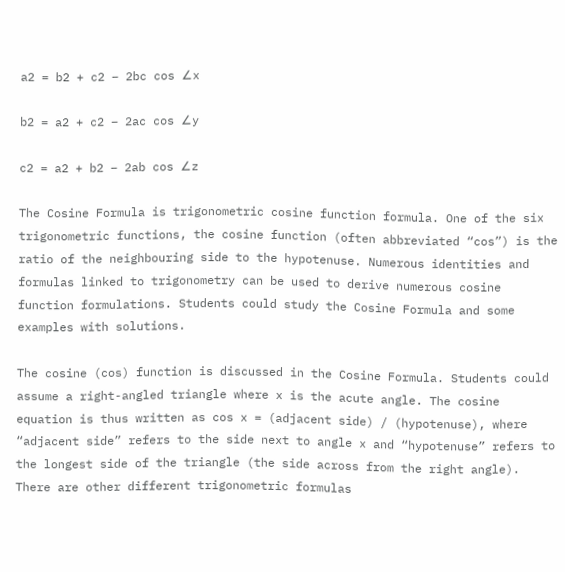a2 = b2 + c2 – 2bc cos ∠x

b2 = a2 + c2 – 2ac cos ∠y

c2 = a2 + b2 – 2ab cos ∠z

The Cosine Formula is trigonometric cosine function formula. One of the six trigonometric functions, the cosine function (often abbreviated “cos”) is the ratio of the neighbouring side to the hypotenuse. Numerous identities and formulas linked to trigonometry can be used to derive numerous cosine function formulations. Students could study the Cosine Formula and some examples with solutions.

The cosine (cos) function is discussed in the Cosine Formula. Students could assume a right-angled triangle where x is the acute angle. The cosine equation is thus written as cos x = (adjacent side) / (hypotenuse), where “adjacent side” refers to the side next to angle x and “hypotenuse” refers to the longest side of the triangle (the side across from the right angle). There are other different trigonometric formulas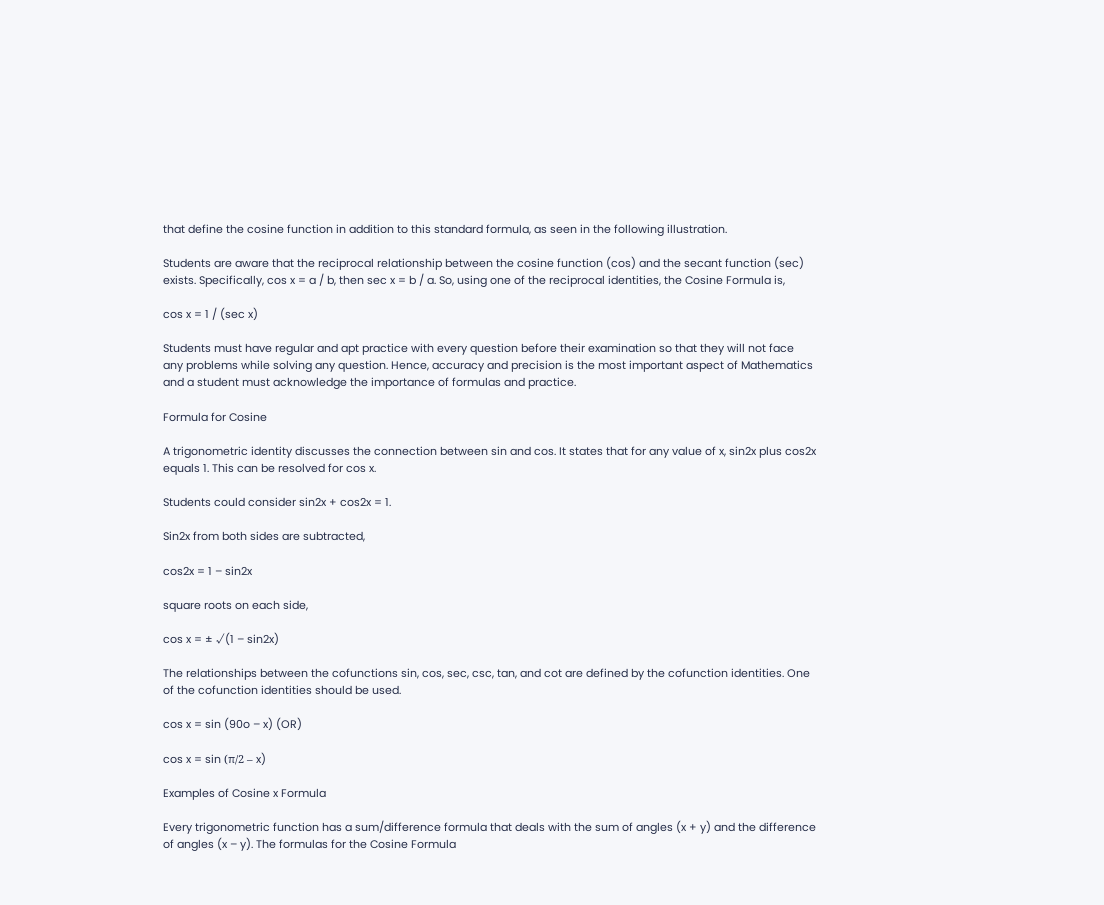that define the cosine function in addition to this standard formula, as seen in the following illustration.

Students are aware that the reciprocal relationship between the cosine function (cos) and the secant function (sec) exists. Specifically, cos x = a / b, then sec x = b / a. So, using one of the reciprocal identities, the Cosine Formula is,

cos x = 1 / (sec x)

Students must have regular and apt practice with every question before their examination so that they will not face any problems while solving any question. Hence, accuracy and precision is the most important aspect of Mathematics and a student must acknowledge the importance of formulas and practice.

Formula for Cosine

A trigonometric identity discusses the connection between sin and cos. It states that for any value of x, sin2x plus cos2x equals 1. This can be resolved for cos x.

Students could consider sin2x + cos2x = 1.

Sin2x from both sides are subtracted,

cos2x = 1 – sin2x

square roots on each side,

cos x = ± √(1 – sin2x)

The relationships between the cofunctions sin, cos, sec, csc, tan, and cot are defined by the cofunction identities. One of the cofunction identities should be used.

cos x = sin (90o – x) (OR)

cos x = sin (π/2 – x)

Examples of Cosine x Formula

Every trigonometric function has a sum/difference formula that deals with the sum of angles (x + y) and the difference of angles (x – y). The formulas for the Cosine Formula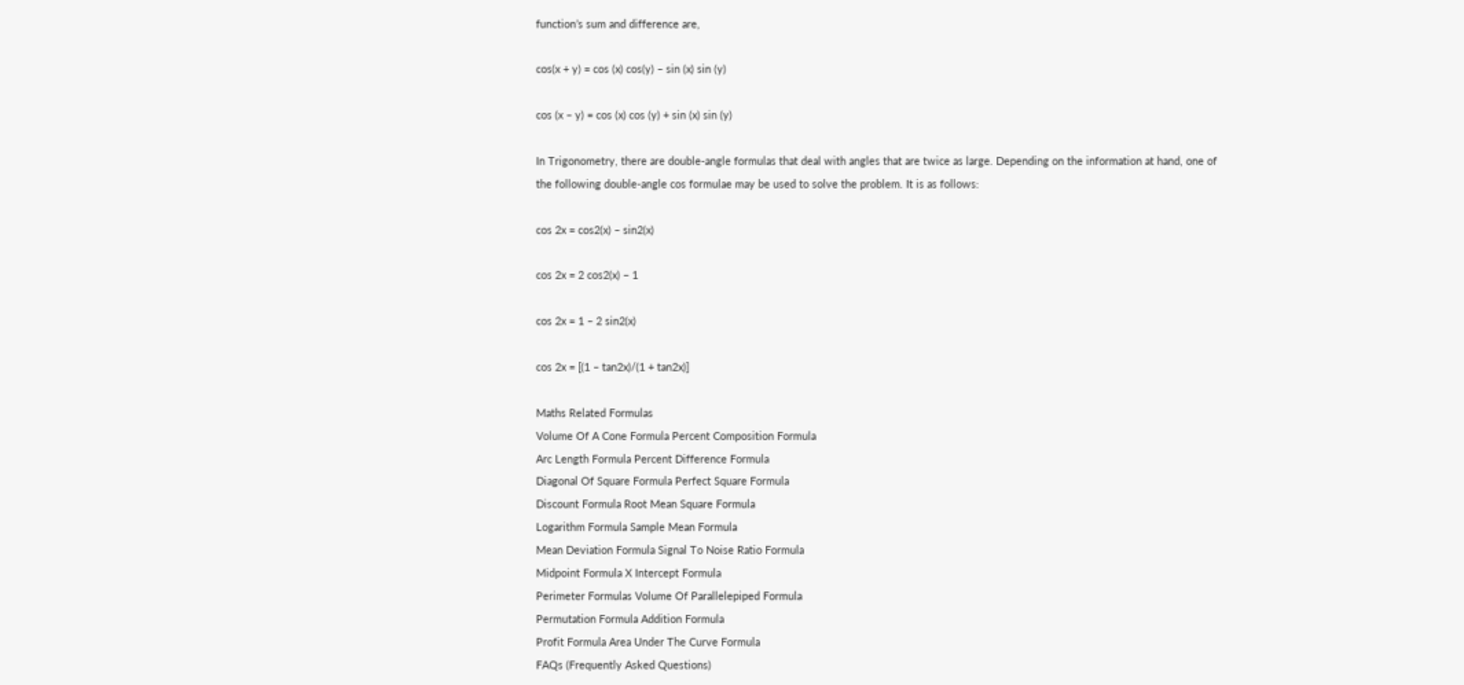function’s sum and difference are,

cos(x + y) = cos (x) cos(y) – sin (x) sin (y)

cos (x – y) = cos (x) cos (y) + sin (x) sin (y)

In Trigonometry, there are double-angle formulas that deal with angles that are twice as large. Depending on the information at hand, one of the following double-angle cos formulae may be used to solve the problem. It is as follows:

cos 2x = cos2(x) – sin2(x)

cos 2x = 2 cos2(x) − 1

cos 2x = 1 – 2 sin2(x)

cos 2x = [(1 – tan2x)/(1 + tan2x)]

Maths Related Formulas
Volume Of A Cone Formula Percent Composition Formula
Arc Length Formula Percent Difference Formula
Diagonal Of Square Formula Perfect Square Formula
Discount Formula Root Mean Square Formula
Logarithm Formula Sample Mean Formula
Mean Deviation Formula Signal To Noise Ratio Formula
Midpoint Formula X Intercept Formula
Perimeter Formulas Volume Of Parallelepiped Formula
Permutation Formula Addition Formula
Profit Formula Area Under The Curve Formula
FAQs (Frequently Asked Questions)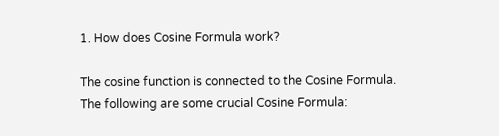1. How does Cosine Formula work?

The cosine function is connected to the Cosine Formula. The following are some crucial Cosine Formula: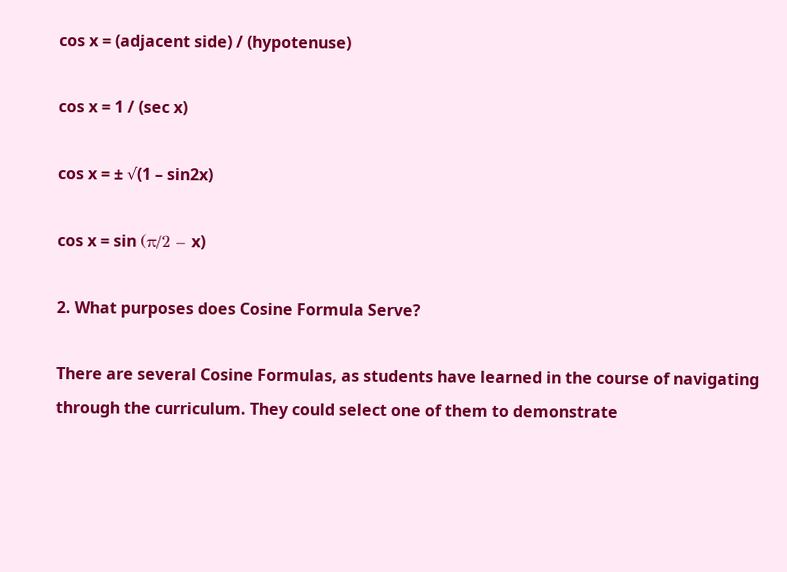cos x = (adjacent side) / (hypotenuse)

cos x = 1 / (sec x)

cos x = ± √(1 – sin2x)

cos x = sin (π/2 – x)

2. What purposes does Cosine Formula Serve?

There are several Cosine Formulas, as students have learned in the course of navigating through the curriculum. They could select one of them to demonstrate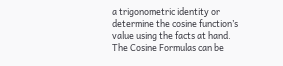a trigonometric identity or determine the cosine function’s value using the facts at hand. The Cosine Formulas can be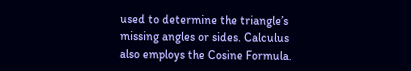used to determine the triangle’s missing angles or sides. Calculus also employs the Cosine Formula.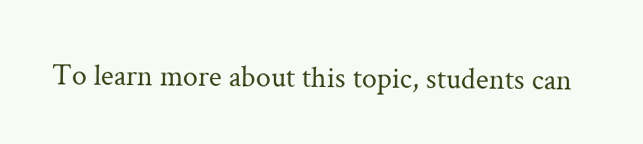To learn more about this topic, students can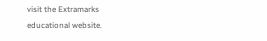visit the Extramarks educational website.